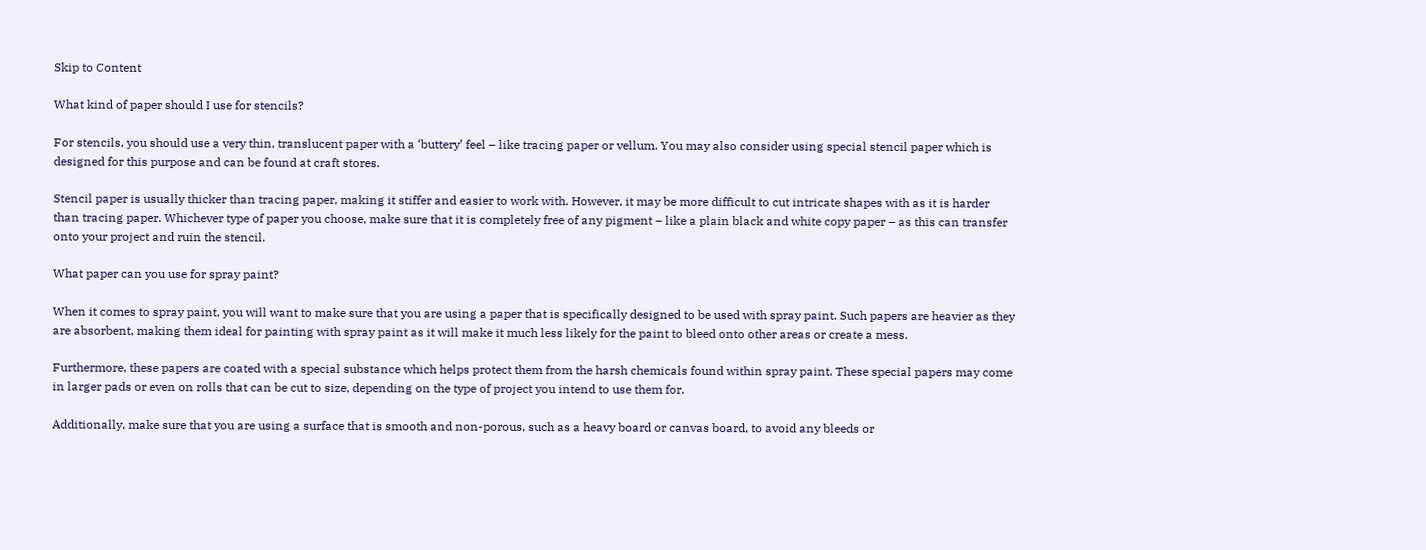Skip to Content

What kind of paper should I use for stencils?

For stencils, you should use a very thin, translucent paper with a ‘buttery’ feel – like tracing paper or vellum. You may also consider using special stencil paper which is designed for this purpose and can be found at craft stores.

Stencil paper is usually thicker than tracing paper, making it stiffer and easier to work with. However, it may be more difficult to cut intricate shapes with as it is harder than tracing paper. Whichever type of paper you choose, make sure that it is completely free of any pigment – like a plain black and white copy paper – as this can transfer onto your project and ruin the stencil.

What paper can you use for spray paint?

When it comes to spray paint, you will want to make sure that you are using a paper that is specifically designed to be used with spray paint. Such papers are heavier as they are absorbent, making them ideal for painting with spray paint as it will make it much less likely for the paint to bleed onto other areas or create a mess.

Furthermore, these papers are coated with a special substance which helps protect them from the harsh chemicals found within spray paint. These special papers may come in larger pads or even on rolls that can be cut to size, depending on the type of project you intend to use them for.

Additionally, make sure that you are using a surface that is smooth and non-porous, such as a heavy board or canvas board, to avoid any bleeds or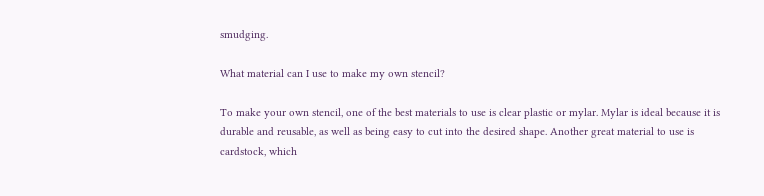smudging.

What material can I use to make my own stencil?

To make your own stencil, one of the best materials to use is clear plastic or mylar. Mylar is ideal because it is durable and reusable, as well as being easy to cut into the desired shape. Another great material to use is cardstock, which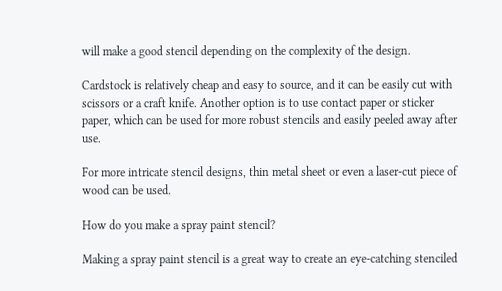will make a good stencil depending on the complexity of the design.

Cardstock is relatively cheap and easy to source, and it can be easily cut with scissors or a craft knife. Another option is to use contact paper or sticker paper, which can be used for more robust stencils and easily peeled away after use.

For more intricate stencil designs, thin metal sheet or even a laser-cut piece of wood can be used.

How do you make a spray paint stencil?

Making a spray paint stencil is a great way to create an eye-catching stenciled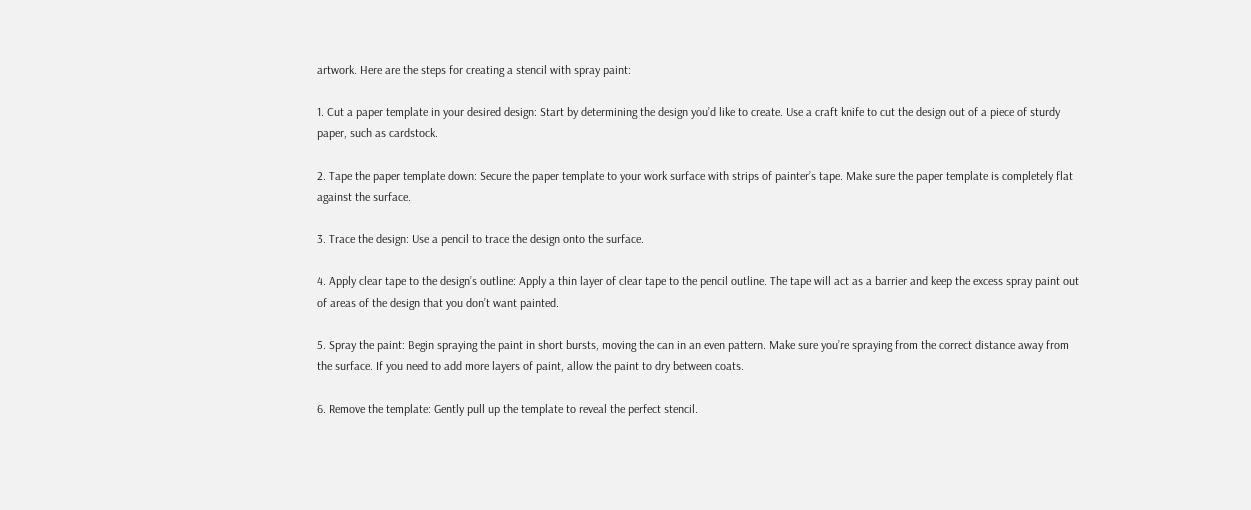artwork. Here are the steps for creating a stencil with spray paint:

1. Cut a paper template in your desired design: Start by determining the design you’d like to create. Use a craft knife to cut the design out of a piece of sturdy paper, such as cardstock.

2. Tape the paper template down: Secure the paper template to your work surface with strips of painter’s tape. Make sure the paper template is completely flat against the surface.

3. Trace the design: Use a pencil to trace the design onto the surface.

4. Apply clear tape to the design’s outline: Apply a thin layer of clear tape to the pencil outline. The tape will act as a barrier and keep the excess spray paint out of areas of the design that you don’t want painted.

5. Spray the paint: Begin spraying the paint in short bursts, moving the can in an even pattern. Make sure you’re spraying from the correct distance away from the surface. If you need to add more layers of paint, allow the paint to dry between coats.

6. Remove the template: Gently pull up the template to reveal the perfect stencil.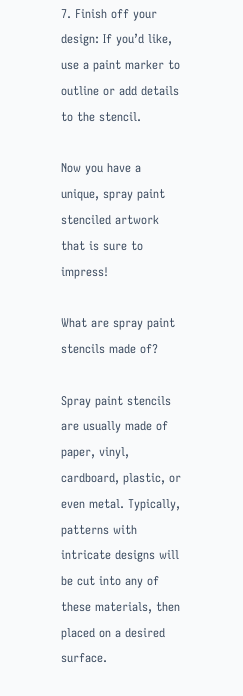7. Finish off your design: If you’d like, use a paint marker to outline or add details to the stencil.

Now you have a unique, spray paint stenciled artwork that is sure to impress!

What are spray paint stencils made of?

Spray paint stencils are usually made of paper, vinyl, cardboard, plastic, or even metal. Typically, patterns with intricate designs will be cut into any of these materials, then placed on a desired surface.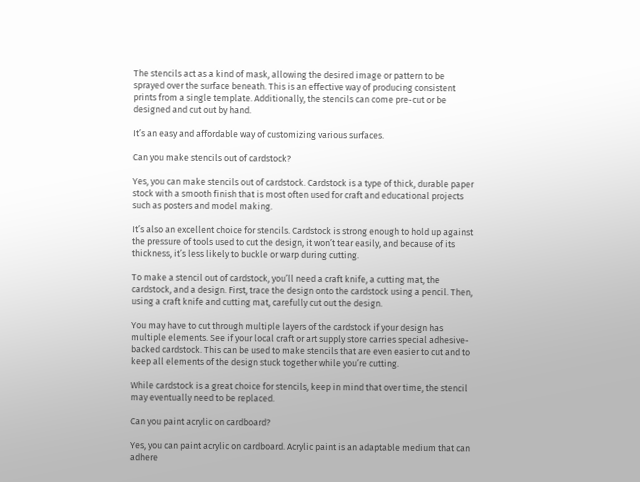The stencils act as a kind of mask, allowing the desired image or pattern to be sprayed over the surface beneath. This is an effective way of producing consistent prints from a single template. Additionally, the stencils can come pre-cut or be designed and cut out by hand.

It’s an easy and affordable way of customizing various surfaces.

Can you make stencils out of cardstock?

Yes, you can make stencils out of cardstock. Cardstock is a type of thick, durable paper stock with a smooth finish that is most often used for craft and educational projects such as posters and model making.

It’s also an excellent choice for stencils. Cardstock is strong enough to hold up against the pressure of tools used to cut the design, it won’t tear easily, and because of its thickness, it’s less likely to buckle or warp during cutting.

To make a stencil out of cardstock, you’ll need a craft knife, a cutting mat, the cardstock, and a design. First, trace the design onto the cardstock using a pencil. Then, using a craft knife and cutting mat, carefully cut out the design.

You may have to cut through multiple layers of the cardstock if your design has multiple elements. See if your local craft or art supply store carries special adhesive-backed cardstock. This can be used to make stencils that are even easier to cut and to keep all elements of the design stuck together while you’re cutting.

While cardstock is a great choice for stencils, keep in mind that over time, the stencil may eventually need to be replaced.

Can you paint acrylic on cardboard?

Yes, you can paint acrylic on cardboard. Acrylic paint is an adaptable medium that can adhere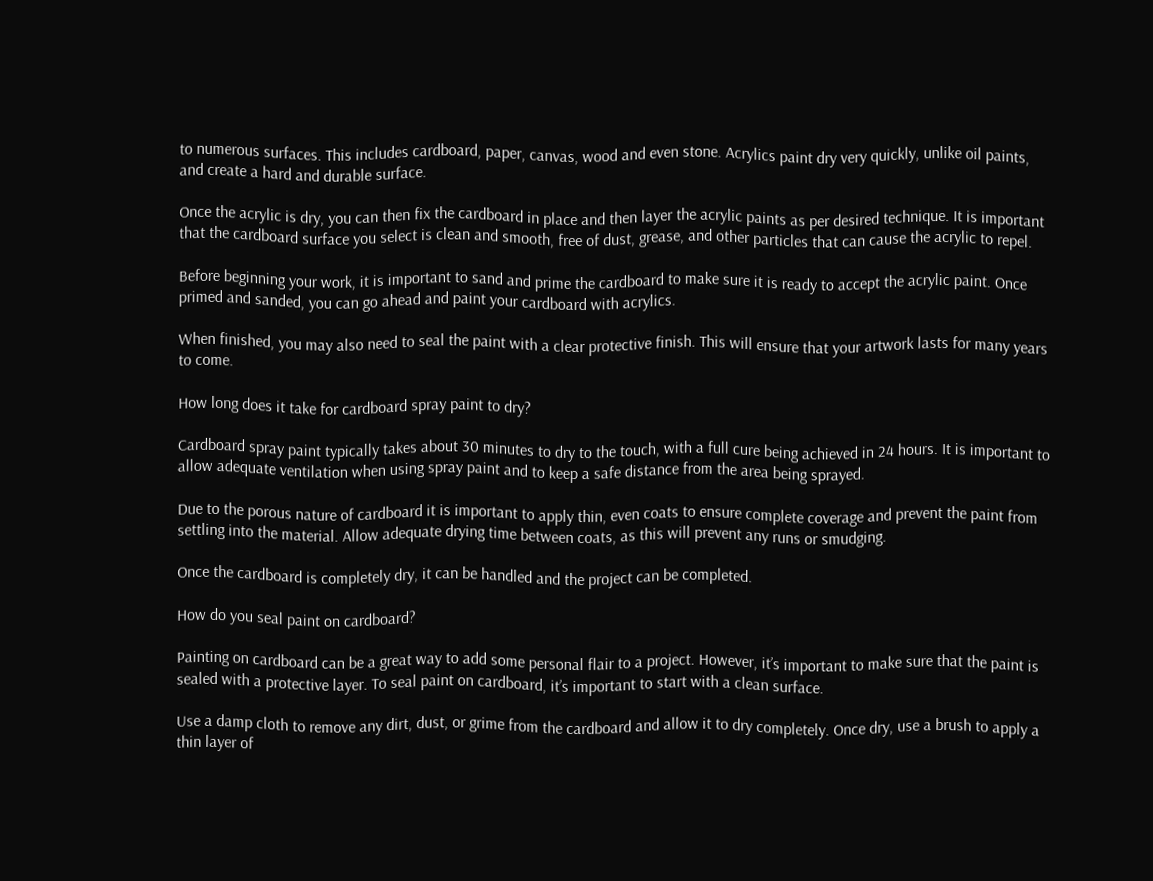to numerous surfaces. This includes cardboard, paper, canvas, wood and even stone. Acrylics paint dry very quickly, unlike oil paints, and create a hard and durable surface.

Once the acrylic is dry, you can then fix the cardboard in place and then layer the acrylic paints as per desired technique. It is important that the cardboard surface you select is clean and smooth, free of dust, grease, and other particles that can cause the acrylic to repel.

Before beginning your work, it is important to sand and prime the cardboard to make sure it is ready to accept the acrylic paint. Once primed and sanded, you can go ahead and paint your cardboard with acrylics.

When finished, you may also need to seal the paint with a clear protective finish. This will ensure that your artwork lasts for many years to come.

How long does it take for cardboard spray paint to dry?

Cardboard spray paint typically takes about 30 minutes to dry to the touch, with a full cure being achieved in 24 hours. It is important to allow adequate ventilation when using spray paint and to keep a safe distance from the area being sprayed.

Due to the porous nature of cardboard it is important to apply thin, even coats to ensure complete coverage and prevent the paint from settling into the material. Allow adequate drying time between coats, as this will prevent any runs or smudging.

Once the cardboard is completely dry, it can be handled and the project can be completed.

How do you seal paint on cardboard?

Painting on cardboard can be a great way to add some personal flair to a project. However, it’s important to make sure that the paint is sealed with a protective layer. To seal paint on cardboard, it’s important to start with a clean surface.

Use a damp cloth to remove any dirt, dust, or grime from the cardboard and allow it to dry completely. Once dry, use a brush to apply a thin layer of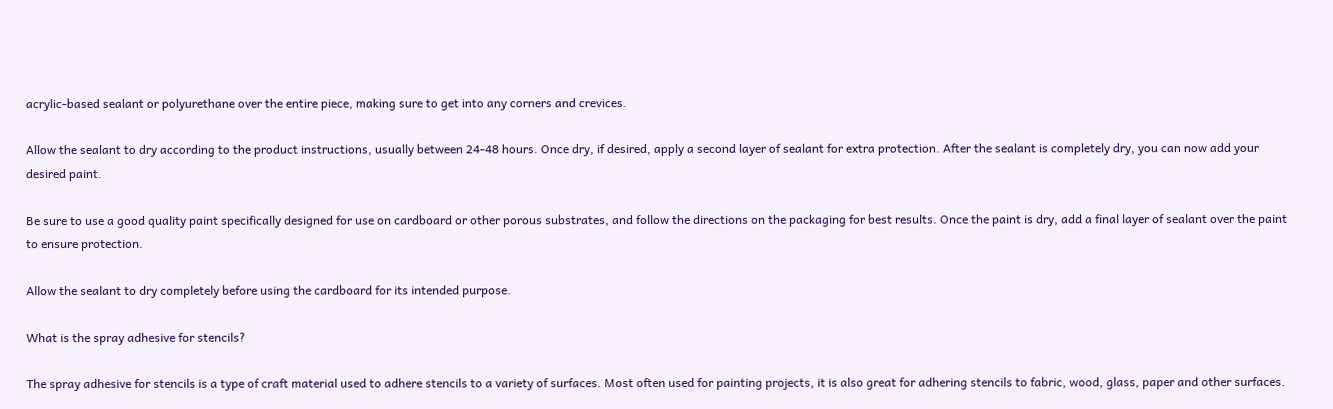acrylic-based sealant or polyurethane over the entire piece, making sure to get into any corners and crevices.

Allow the sealant to dry according to the product instructions, usually between 24-48 hours. Once dry, if desired, apply a second layer of sealant for extra protection. After the sealant is completely dry, you can now add your desired paint.

Be sure to use a good quality paint specifically designed for use on cardboard or other porous substrates, and follow the directions on the packaging for best results. Once the paint is dry, add a final layer of sealant over the paint to ensure protection.

Allow the sealant to dry completely before using the cardboard for its intended purpose.

What is the spray adhesive for stencils?

The spray adhesive for stencils is a type of craft material used to adhere stencils to a variety of surfaces. Most often used for painting projects, it is also great for adhering stencils to fabric, wood, glass, paper and other surfaces.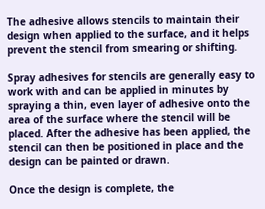The adhesive allows stencils to maintain their design when applied to the surface, and it helps prevent the stencil from smearing or shifting.

Spray adhesives for stencils are generally easy to work with and can be applied in minutes by spraying a thin, even layer of adhesive onto the area of the surface where the stencil will be placed. After the adhesive has been applied, the stencil can then be positioned in place and the design can be painted or drawn.

Once the design is complete, the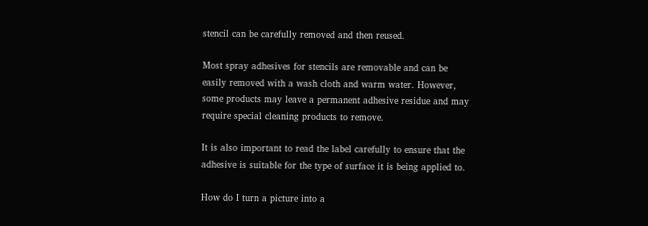stencil can be carefully removed and then reused.

Most spray adhesives for stencils are removable and can be easily removed with a wash cloth and warm water. However, some products may leave a permanent adhesive residue and may require special cleaning products to remove.

It is also important to read the label carefully to ensure that the adhesive is suitable for the type of surface it is being applied to.

How do I turn a picture into a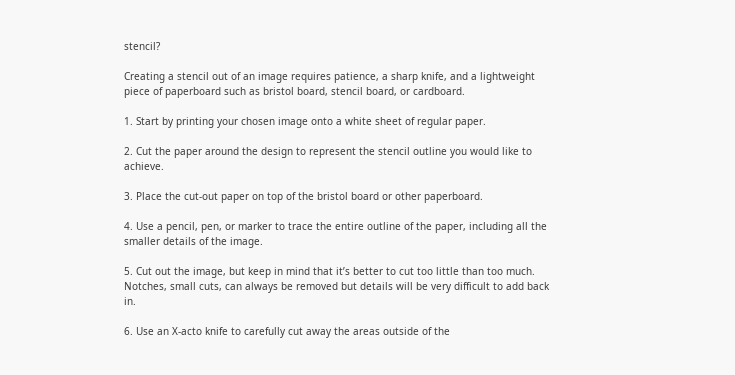stencil?

Creating a stencil out of an image requires patience, a sharp knife, and a lightweight piece of paperboard such as bristol board, stencil board, or cardboard.

1. Start by printing your chosen image onto a white sheet of regular paper.

2. Cut the paper around the design to represent the stencil outline you would like to achieve.

3. Place the cut-out paper on top of the bristol board or other paperboard.

4. Use a pencil, pen, or marker to trace the entire outline of the paper, including all the smaller details of the image.

5. Cut out the image, but keep in mind that it’s better to cut too little than too much. Notches, small cuts, can always be removed but details will be very difficult to add back in.

6. Use an X-acto knife to carefully cut away the areas outside of the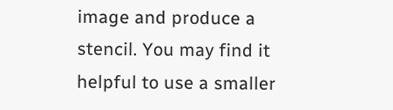image and produce a stencil. You may find it helpful to use a smaller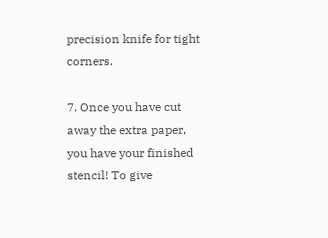precision knife for tight corners.

7. Once you have cut away the extra paper, you have your finished stencil! To give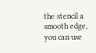the stencil a smooth edge, you can use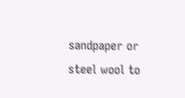sandpaper or steel wool to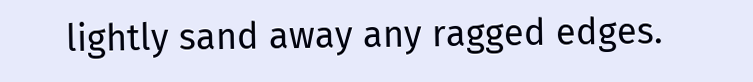lightly sand away any ragged edges.